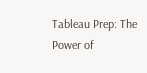Tableau Prep: The Power of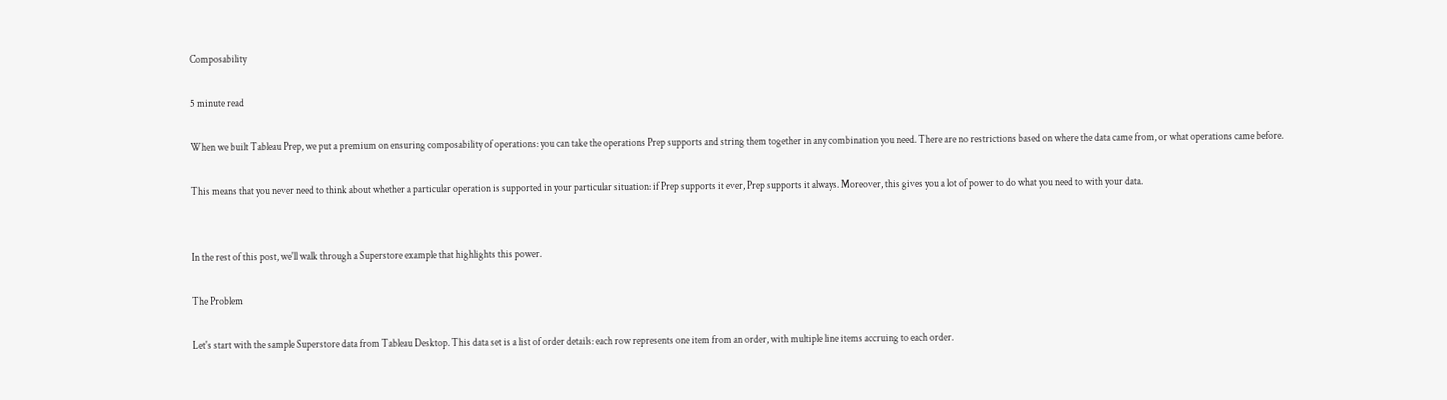Composability

5 minute read

When we built Tableau Prep, we put a premium on ensuring composability of operations: you can take the operations Prep supports and string them together in any combination you need. There are no restrictions based on where the data came from, or what operations came before.

This means that you never need to think about whether a particular operation is supported in your particular situation: if Prep supports it ever, Prep supports it always. Moreover, this gives you a lot of power to do what you need to with your data.


In the rest of this post, we'll walk through a Superstore example that highlights this power.

The Problem

Let's start with the sample Superstore data from Tableau Desktop. This data set is a list of order details: each row represents one item from an order, with multiple line items accruing to each order.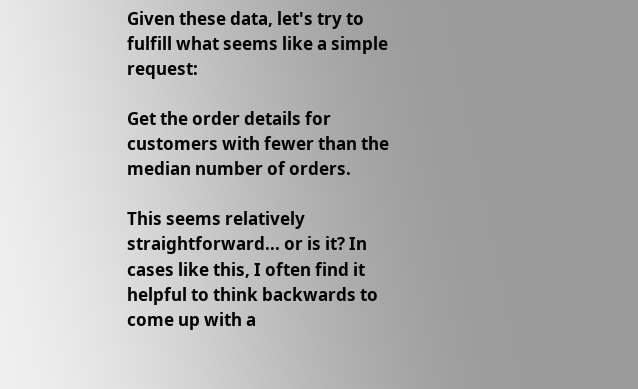Given these data, let's try to fulfill what seems like a simple request:

Get the order details for customers with fewer than the median number of orders.

This seems relatively straightforward... or is it? In cases like this, I often find it helpful to think backwards to come up with a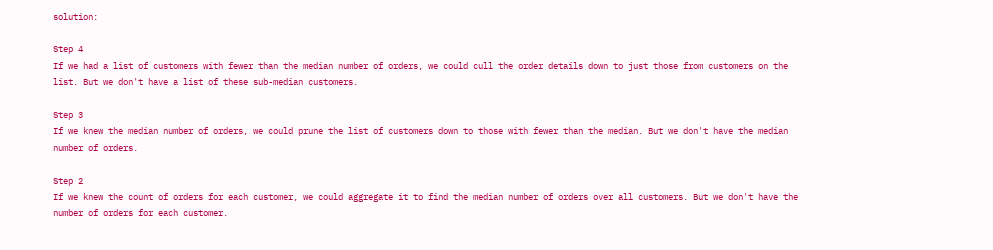solution:

Step 4
If we had a list of customers with fewer than the median number of orders, we could cull the order details down to just those from customers on the list. But we don't have a list of these sub-median customers.

Step 3
If we knew the median number of orders, we could prune the list of customers down to those with fewer than the median. But we don't have the median number of orders.

Step 2
If we knew the count of orders for each customer, we could aggregate it to find the median number of orders over all customers. But we don't have the number of orders for each customer.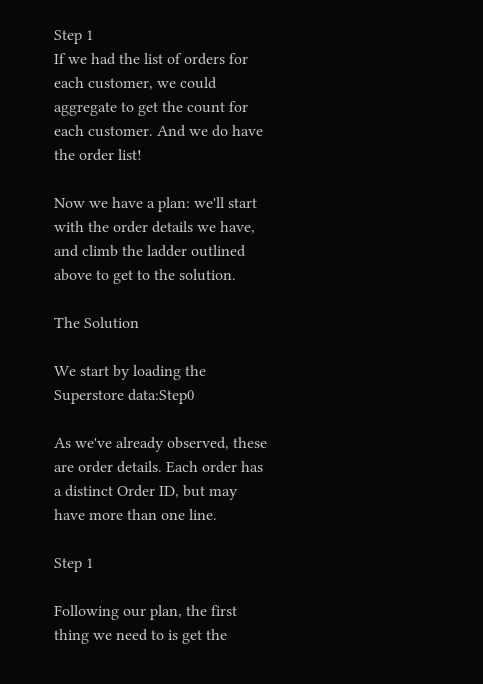Step 1
If we had the list of orders for each customer, we could aggregate to get the count for each customer. And we do have the order list!

Now we have a plan: we'll start with the order details we have, and climb the ladder outlined above to get to the solution.

The Solution

We start by loading the Superstore data:Step0

As we've already observed, these are order details. Each order has a distinct Order ID, but may have more than one line.

Step 1

Following our plan, the first thing we need to is get the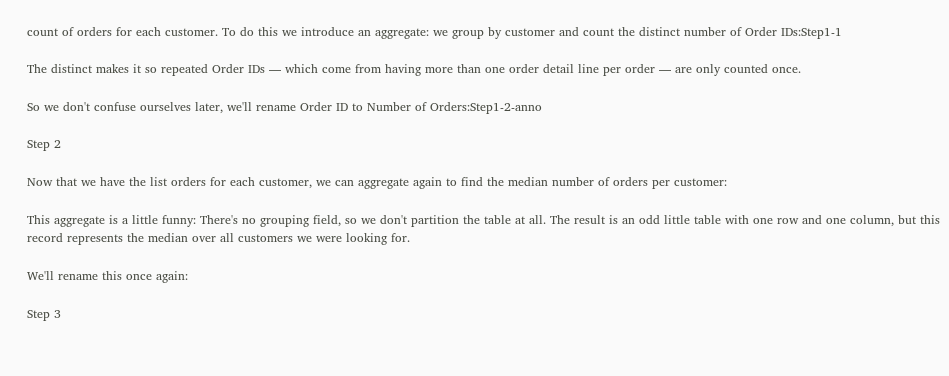count of orders for each customer. To do this we introduce an aggregate: we group by customer and count the distinct number of Order IDs:Step1-1

The distinct makes it so repeated Order IDs — which come from having more than one order detail line per order — are only counted once.

So we don't confuse ourselves later, we'll rename Order ID to Number of Orders:Step1-2-anno

Step 2

Now that we have the list orders for each customer, we can aggregate again to find the median number of orders per customer:

This aggregate is a little funny: There's no grouping field, so we don't partition the table at all. The result is an odd little table with one row and one column, but this record represents the median over all customers we were looking for.

We'll rename this once again:

Step 3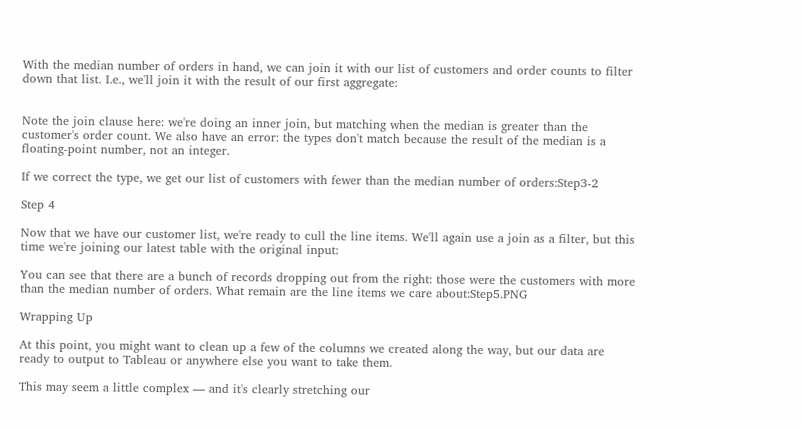With the median number of orders in hand, we can join it with our list of customers and order counts to filter down that list. I.e., we'll join it with the result of our first aggregate:


Note the join clause here: we're doing an inner join, but matching when the median is greater than the customer's order count. We also have an error: the types don't match because the result of the median is a floating-point number, not an integer.

If we correct the type, we get our list of customers with fewer than the median number of orders:Step3-2

Step 4

Now that we have our customer list, we're ready to cull the line items. We'll again use a join as a filter, but this time we're joining our latest table with the original input:

You can see that there are a bunch of records dropping out from the right: those were the customers with more than the median number of orders. What remain are the line items we care about:Step5.PNG

Wrapping Up

At this point, you might want to clean up a few of the columns we created along the way, but our data are ready to output to Tableau or anywhere else you want to take them.

This may seem a little complex — and it's clearly stretching our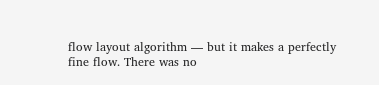flow layout algorithm — but it makes a perfectly fine flow. There was no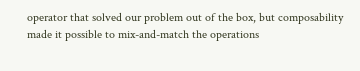operator that solved our problem out of the box, but composability made it possible to mix-and-match the operations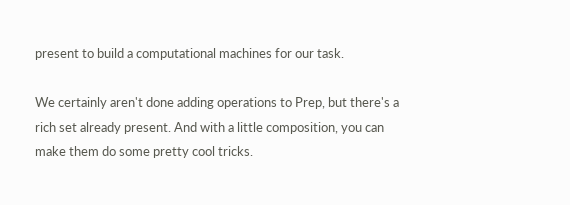present to build a computational machines for our task.

We certainly aren't done adding operations to Prep, but there's a rich set already present. And with a little composition, you can make them do some pretty cool tricks.